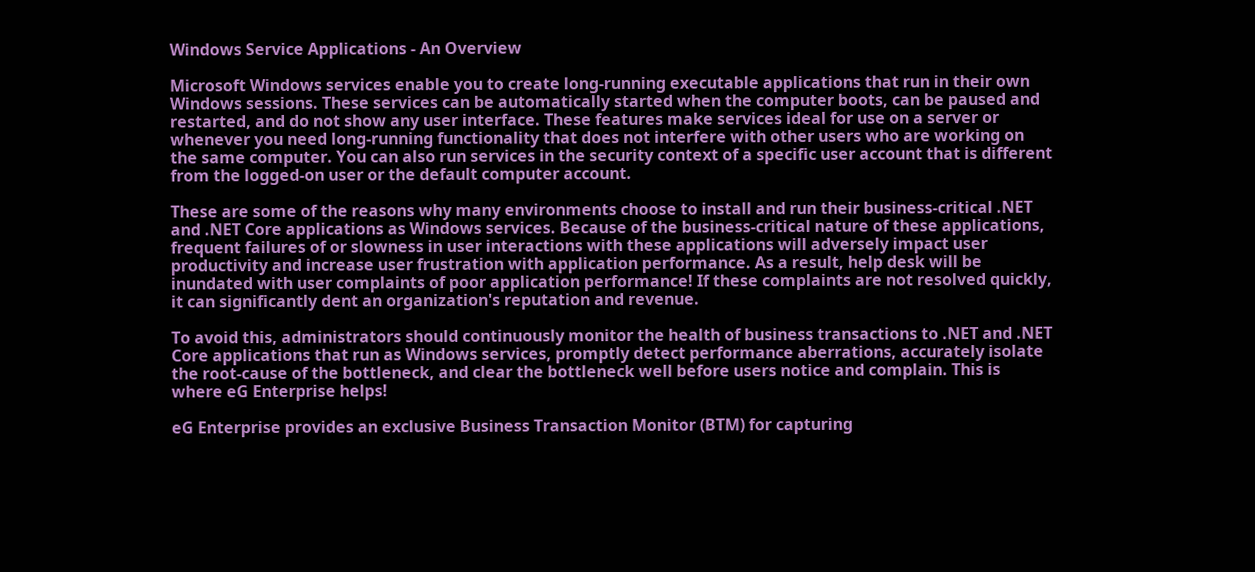Windows Service Applications - An Overview

Microsoft Windows services enable you to create long-running executable applications that run in their own Windows sessions. These services can be automatically started when the computer boots, can be paused and restarted, and do not show any user interface. These features make services ideal for use on a server or whenever you need long-running functionality that does not interfere with other users who are working on the same computer. You can also run services in the security context of a specific user account that is different from the logged-on user or the default computer account.

These are some of the reasons why many environments choose to install and run their business-critical .NET and .NET Core applications as Windows services. Because of the business-critical nature of these applications, frequent failures of or slowness in user interactions with these applications will adversely impact user productivity and increase user frustration with application performance. As a result, help desk will be inundated with user complaints of poor application performance! If these complaints are not resolved quickly, it can significantly dent an organization's reputation and revenue.

To avoid this, administrators should continuously monitor the health of business transactions to .NET and .NET Core applications that run as Windows services, promptly detect performance aberrations, accurately isolate the root-cause of the bottleneck, and clear the bottleneck well before users notice and complain. This is where eG Enterprise helps!

eG Enterprise provides an exclusive Business Transaction Monitor (BTM) for capturing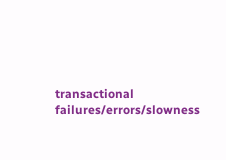transactional failures/errors/slowness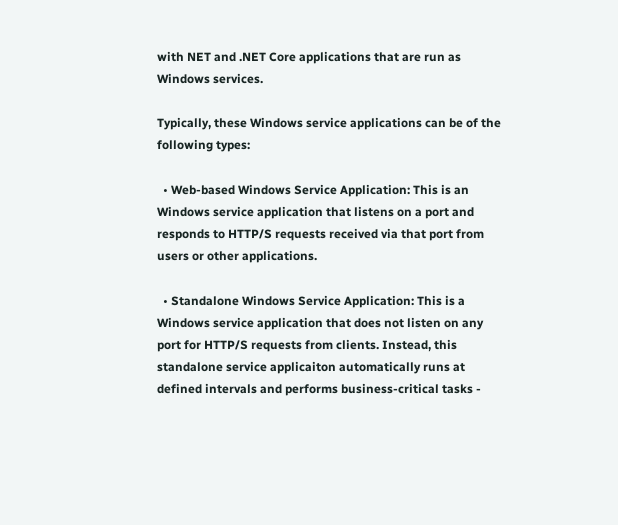with NET and .NET Core applications that are run as Windows services.

Typically, these Windows service applications can be of the following types:

  • Web-based Windows Service Application: This is an Windows service application that listens on a port and responds to HTTP/S requests received via that port from users or other applications.

  • Standalone Windows Service Application: This is a Windows service application that does not listen on any port for HTTP/S requests from clients. Instead, this standalone service applicaiton automatically runs at defined intervals and performs business-critical tasks -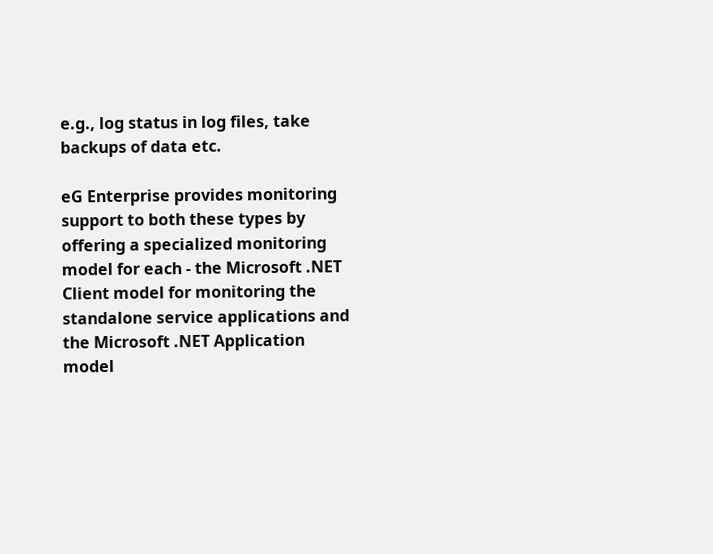e.g., log status in log files, take backups of data etc.

eG Enterprise provides monitoring support to both these types by offering a specialized monitoring model for each - the Microsoft .NET Client model for monitoring the standalone service applications and the Microsoft .NET Application model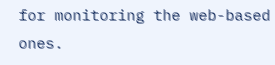for monitoring the web-based ones.